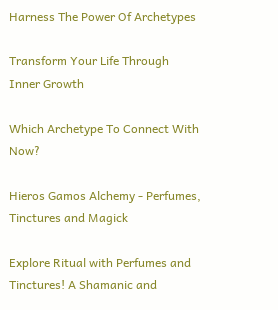Harness The Power Of Archetypes

Transform Your Life Through Inner Growth

Which Archetype To Connect With Now?

Hieros Gamos Alchemy - Perfumes, Tinctures and Magick

Explore Ritual with Perfumes and Tinctures! A Shamanic and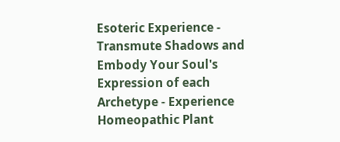Esoteric Experience - Transmute Shadows and Embody Your Soul's Expression of each Archetype - Experience Homeopathic Plant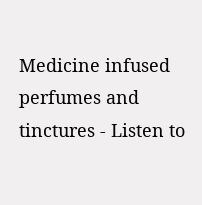Medicine infused perfumes and tinctures - Listen to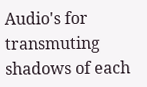Audio's for transmuting shadows of each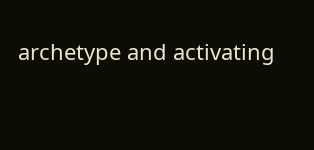archetype and activating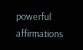powerful affirmations